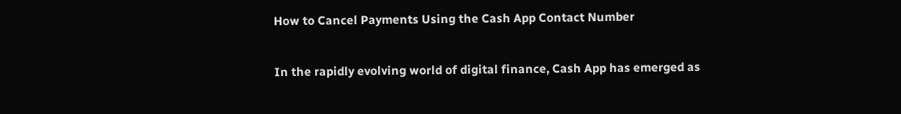How to Cancel Payments Using the Cash App Contact Number

In the rapidly evolving world of digital finance, Cash App has emerged as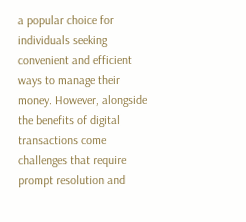a popular choice for individuals seeking convenient and efficient ways to manage their money. However, alongside the benefits of digital transactions come challenges that require prompt resolution and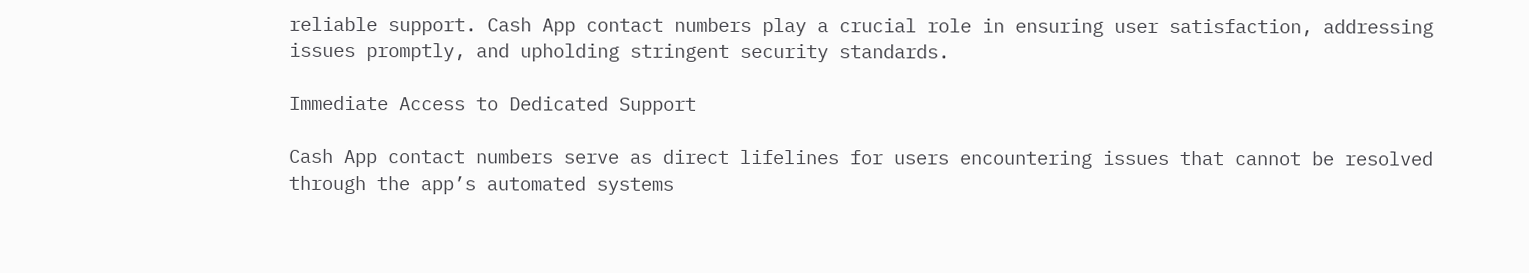reliable support. Cash App contact numbers play a crucial role in ensuring user satisfaction, addressing issues promptly, and upholding stringent security standards.

Immediate Access to Dedicated Support

Cash App contact numbers serve as direct lifelines for users encountering issues that cannot be resolved through the app’s automated systems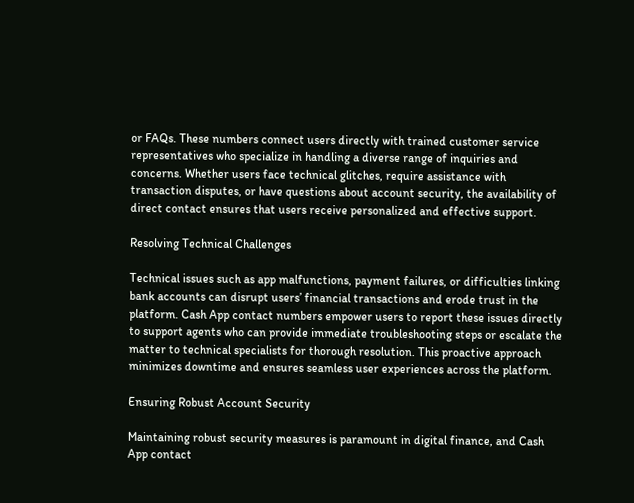or FAQs. These numbers connect users directly with trained customer service representatives who specialize in handling a diverse range of inquiries and concerns. Whether users face technical glitches, require assistance with transaction disputes, or have questions about account security, the availability of direct contact ensures that users receive personalized and effective support.

Resolving Technical Challenges

Technical issues such as app malfunctions, payment failures, or difficulties linking bank accounts can disrupt users’ financial transactions and erode trust in the platform. Cash App contact numbers empower users to report these issues directly to support agents who can provide immediate troubleshooting steps or escalate the matter to technical specialists for thorough resolution. This proactive approach minimizes downtime and ensures seamless user experiences across the platform.

Ensuring Robust Account Security

Maintaining robust security measures is paramount in digital finance, and Cash App contact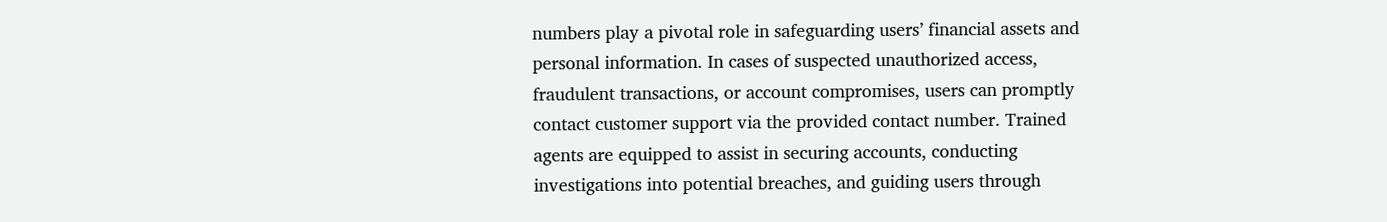numbers play a pivotal role in safeguarding users’ financial assets and personal information. In cases of suspected unauthorized access, fraudulent transactions, or account compromises, users can promptly contact customer support via the provided contact number. Trained agents are equipped to assist in securing accounts, conducting investigations into potential breaches, and guiding users through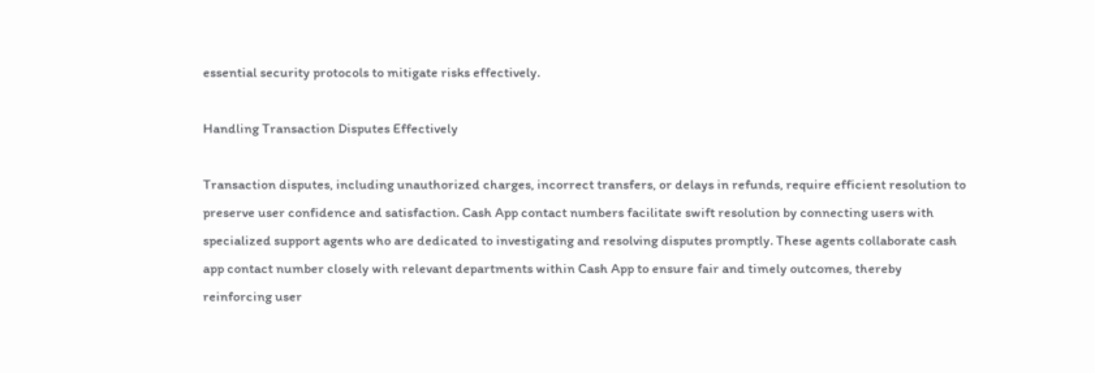essential security protocols to mitigate risks effectively.

Handling Transaction Disputes Effectively

Transaction disputes, including unauthorized charges, incorrect transfers, or delays in refunds, require efficient resolution to preserve user confidence and satisfaction. Cash App contact numbers facilitate swift resolution by connecting users with specialized support agents who are dedicated to investigating and resolving disputes promptly. These agents collaborate cash app contact number closely with relevant departments within Cash App to ensure fair and timely outcomes, thereby reinforcing user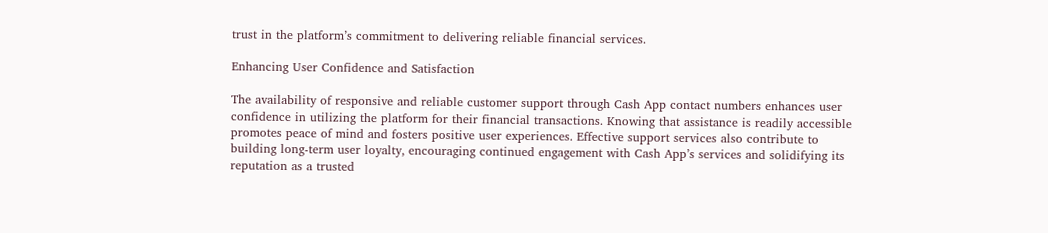trust in the platform’s commitment to delivering reliable financial services.

Enhancing User Confidence and Satisfaction

The availability of responsive and reliable customer support through Cash App contact numbers enhances user confidence in utilizing the platform for their financial transactions. Knowing that assistance is readily accessible promotes peace of mind and fosters positive user experiences. Effective support services also contribute to building long-term user loyalty, encouraging continued engagement with Cash App’s services and solidifying its reputation as a trusted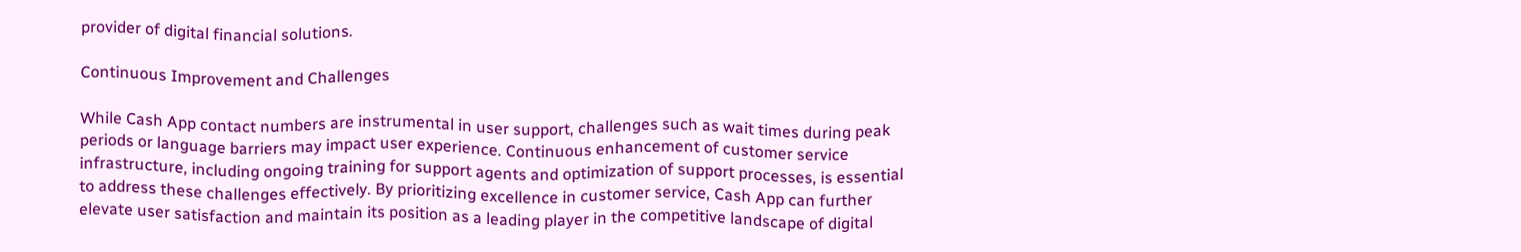provider of digital financial solutions.

Continuous Improvement and Challenges

While Cash App contact numbers are instrumental in user support, challenges such as wait times during peak periods or language barriers may impact user experience. Continuous enhancement of customer service infrastructure, including ongoing training for support agents and optimization of support processes, is essential to address these challenges effectively. By prioritizing excellence in customer service, Cash App can further elevate user satisfaction and maintain its position as a leading player in the competitive landscape of digital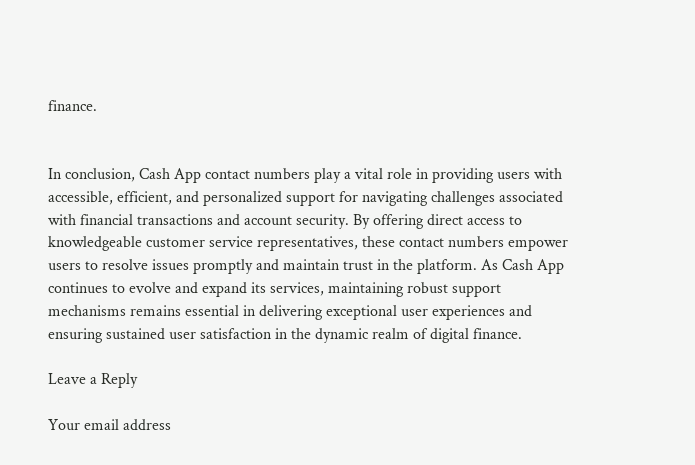finance.


In conclusion, Cash App contact numbers play a vital role in providing users with accessible, efficient, and personalized support for navigating challenges associated with financial transactions and account security. By offering direct access to knowledgeable customer service representatives, these contact numbers empower users to resolve issues promptly and maintain trust in the platform. As Cash App continues to evolve and expand its services, maintaining robust support mechanisms remains essential in delivering exceptional user experiences and ensuring sustained user satisfaction in the dynamic realm of digital finance.

Leave a Reply

Your email address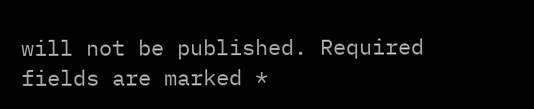will not be published. Required fields are marked *